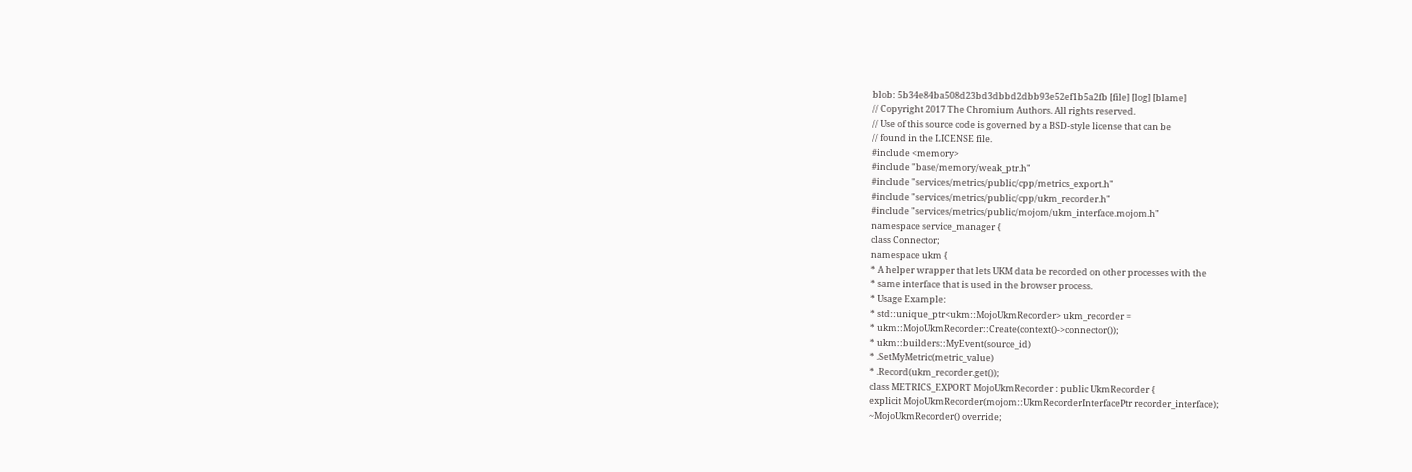blob: 5b34e84ba508d23bd3dbbd2dbb93e52ef1b5a2fb [file] [log] [blame]
// Copyright 2017 The Chromium Authors. All rights reserved.
// Use of this source code is governed by a BSD-style license that can be
// found in the LICENSE file.
#include <memory>
#include "base/memory/weak_ptr.h"
#include "services/metrics/public/cpp/metrics_export.h"
#include "services/metrics/public/cpp/ukm_recorder.h"
#include "services/metrics/public/mojom/ukm_interface.mojom.h"
namespace service_manager {
class Connector;
namespace ukm {
* A helper wrapper that lets UKM data be recorded on other processes with the
* same interface that is used in the browser process.
* Usage Example:
* std::unique_ptr<ukm::MojoUkmRecorder> ukm_recorder =
* ukm::MojoUkmRecorder::Create(context()->connector());
* ukm::builders::MyEvent(source_id)
* .SetMyMetric(metric_value)
* .Record(ukm_recorder.get());
class METRICS_EXPORT MojoUkmRecorder : public UkmRecorder {
explicit MojoUkmRecorder(mojom::UkmRecorderInterfacePtr recorder_interface);
~MojoUkmRecorder() override;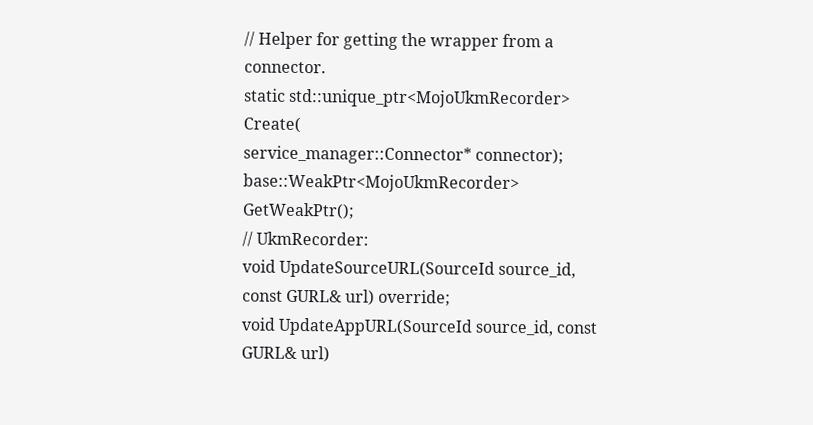// Helper for getting the wrapper from a connector.
static std::unique_ptr<MojoUkmRecorder> Create(
service_manager::Connector* connector);
base::WeakPtr<MojoUkmRecorder> GetWeakPtr();
// UkmRecorder:
void UpdateSourceURL(SourceId source_id, const GURL& url) override;
void UpdateAppURL(SourceId source_id, const GURL& url)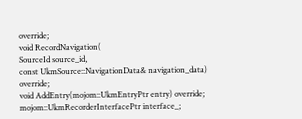override;
void RecordNavigation(
SourceId source_id,
const UkmSource::NavigationData& navigation_data) override;
void AddEntry(mojom::UkmEntryPtr entry) override;
mojom::UkmRecorderInterfacePtr interface_;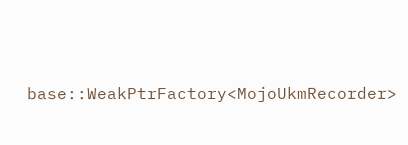base::WeakPtrFactory<MojoUkmRecorder>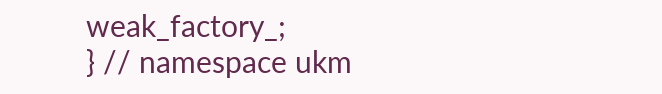weak_factory_;
} // namespace ukm